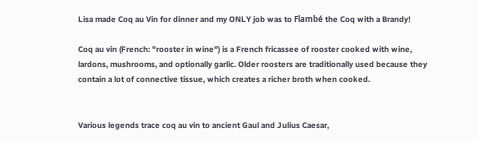Lisa made Coq au Vin for dinner and my ONLY job was to Flambé the Coq with a Brandy!

Coq au vin (French: "rooster in wine") is a French fricassee of rooster cooked with wine, lardons, mushrooms, and optionally garlic. Older roosters are traditionally used because they contain a lot of connective tissue, which creates a richer broth when cooked.


Various legends trace coq au vin to ancient Gaul and Julius Caesar,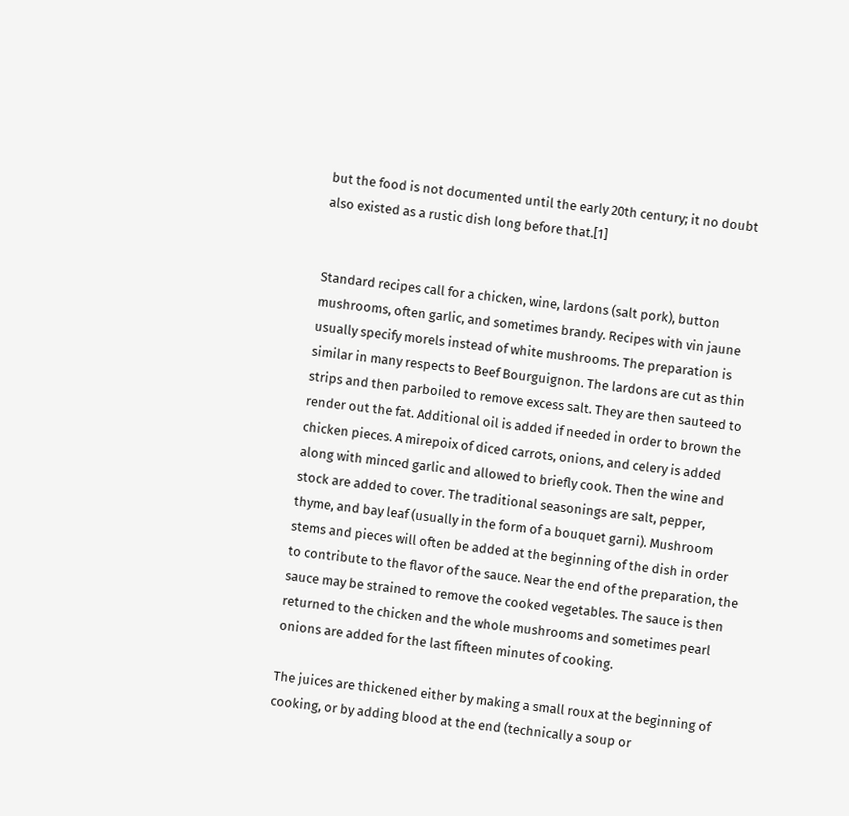but the food is not documented until the early 20th century; it no doubt also existed as a rustic dish long before that.[1]


Standard recipes call for a chicken, wine, lardons (salt pork), button mushrooms, often garlic, and sometimes brandy. Recipes with vin jaune usually specify morels instead of white mushrooms. The preparation is similar in many respects to Beef Bourguignon. The lardons are cut as thin strips and then parboiled to remove excess salt. They are then sauteed to render out the fat. Additional oil is added if needed in order to brown the chicken pieces. A mirepoix of diced carrots, onions, and celery is added along with minced garlic and allowed to briefly cook. Then the wine and stock are added to cover. The traditional seasonings are salt, pepper, thyme, and bay leaf (usually in the form of a bouquet garni). Mushroom stems and pieces will often be added at the beginning of the dish in order to contribute to the flavor of the sauce. Near the end of the preparation, the sauce may be strained to remove the cooked vegetables. The sauce is then returned to the chicken and the whole mushrooms and sometimes pearl onions are added for the last fifteen minutes of cooking.

The juices are thickened either by making a small roux at the beginning of cooking, or by adding blood at the end (technically a soup or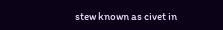stew known as civet in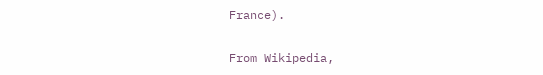France).

From Wikipedia,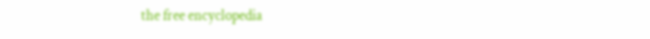the free encyclopedia